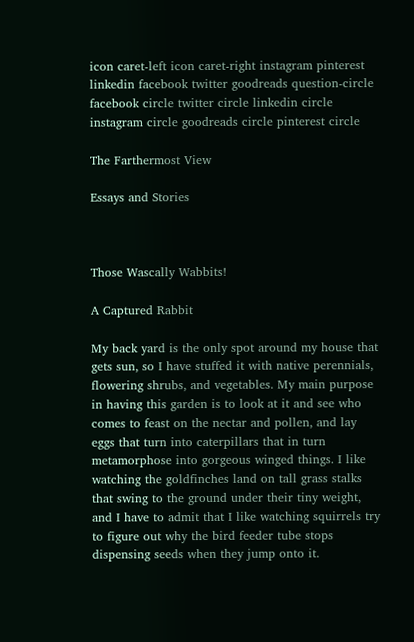icon caret-left icon caret-right instagram pinterest linkedin facebook twitter goodreads question-circle facebook circle twitter circle linkedin circle instagram circle goodreads circle pinterest circle

The Farthermost View

Essays and Stories



Those Wascally Wabbits!

A Captured Rabbit

My back yard is the only spot around my house that gets sun, so I have stuffed it with native perennials, flowering shrubs, and vegetables. My main purpose in having this garden is to look at it and see who comes to feast on the nectar and pollen, and lay eggs that turn into caterpillars that in turn metamorphose into gorgeous winged things. I like watching the goldfinches land on tall grass stalks that swing to the ground under their tiny weight, and I have to admit that I like watching squirrels try to figure out why the bird feeder tube stops dispensing seeds when they jump onto it.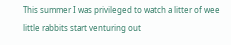This summer I was privileged to watch a litter of wee little rabbits start venturing out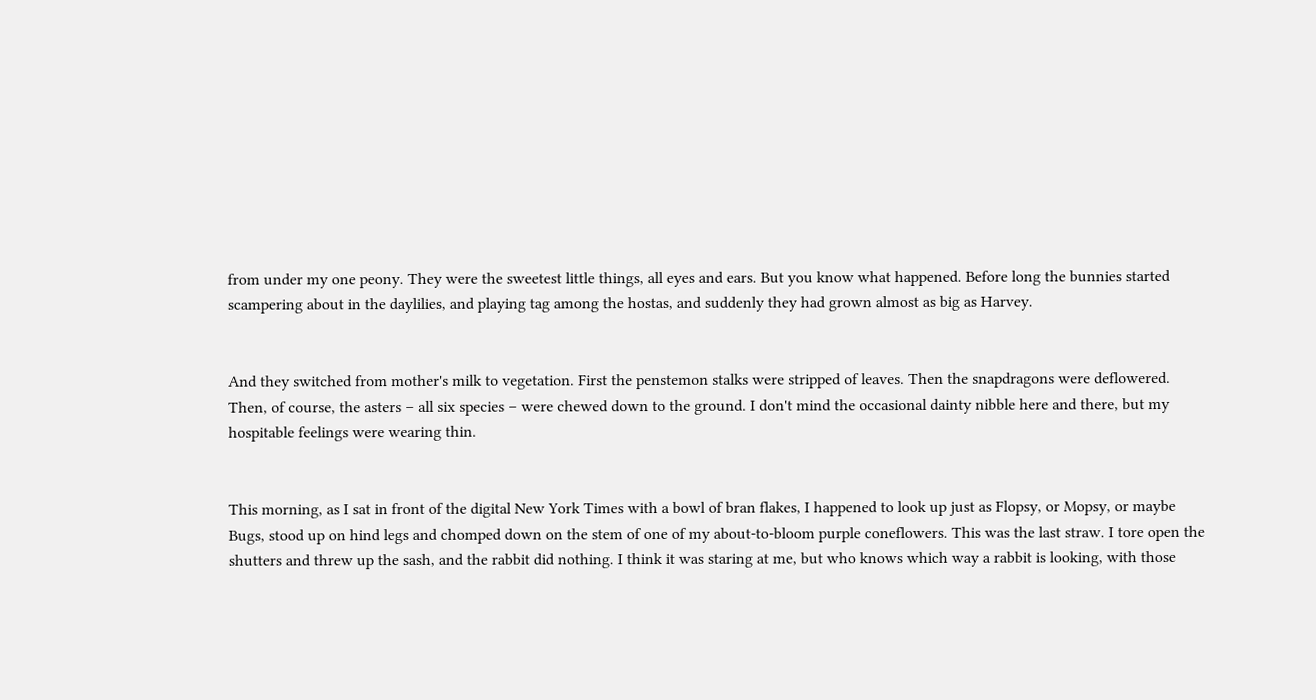from under my one peony. They were the sweetest little things, all eyes and ears. But you know what happened. Before long the bunnies started scampering about in the daylilies, and playing tag among the hostas, and suddenly they had grown almost as big as Harvey.


And they switched from mother's milk to vegetation. First the penstemon stalks were stripped of leaves. Then the snapdragons were deflowered. Then, of course, the asters – all six species – were chewed down to the ground. I don't mind the occasional dainty nibble here and there, but my hospitable feelings were wearing thin.


This morning, as I sat in front of the digital New York Times with a bowl of bran flakes, I happened to look up just as Flopsy, or Mopsy, or maybe Bugs, stood up on hind legs and chomped down on the stem of one of my about-to-bloom purple coneflowers. This was the last straw. I tore open the shutters and threw up the sash, and the rabbit did nothing. I think it was staring at me, but who knows which way a rabbit is looking, with those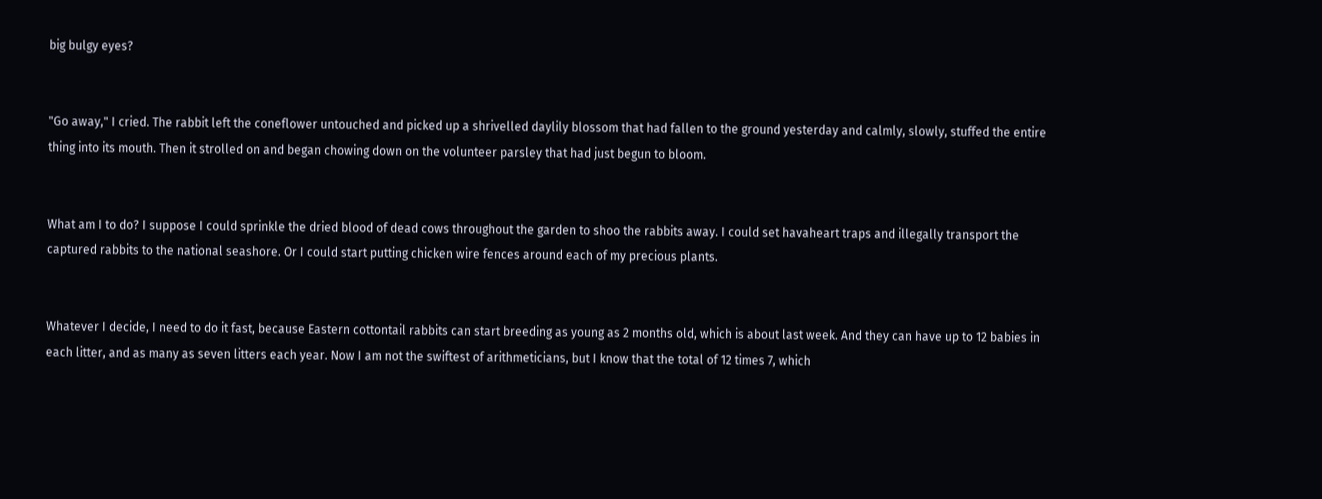big bulgy eyes?


"Go away," I cried. The rabbit left the coneflower untouched and picked up a shrivelled daylily blossom that had fallen to the ground yesterday and calmly, slowly, stuffed the entire thing into its mouth. Then it strolled on and began chowing down on the volunteer parsley that had just begun to bloom.


What am I to do? I suppose I could sprinkle the dried blood of dead cows throughout the garden to shoo the rabbits away. I could set havaheart traps and illegally transport the captured rabbits to the national seashore. Or I could start putting chicken wire fences around each of my precious plants.


Whatever I decide, I need to do it fast, because Eastern cottontail rabbits can start breeding as young as 2 months old, which is about last week. And they can have up to 12 babies in each litter, and as many as seven litters each year. Now I am not the swiftest of arithmeticians, but I know that the total of 12 times 7, which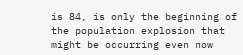is 84, is only the beginning of the population explosion that might be occurring even now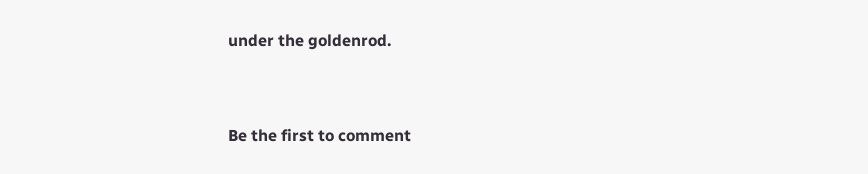under the goldenrod.


Be the first to comment